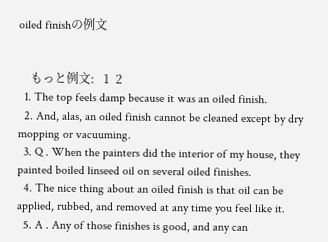oiled finishの例文


    もっと例文:   1  2
  1. The top feels damp because it was an oiled finish.
  2. And, alas, an oiled finish cannot be cleaned except by dry mopping or vacuuming.
  3. Q . When the painters did the interior of my house, they painted boiled linseed oil on several oiled finishes.
  4. The nice thing about an oiled finish is that oil can be applied, rubbed, and removed at any time you feel like it.
  5. A . Any of those finishes is good, and any can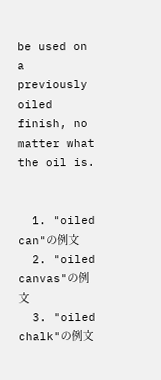be used on a previously oiled finish, no matter what the oil is.


  1. "oiled can"の例文
  2. "oiled canvas"の例文
  3. "oiled chalk"の例文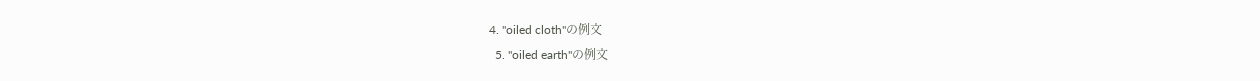4. "oiled cloth"の例文
  5. "oiled earth"の例文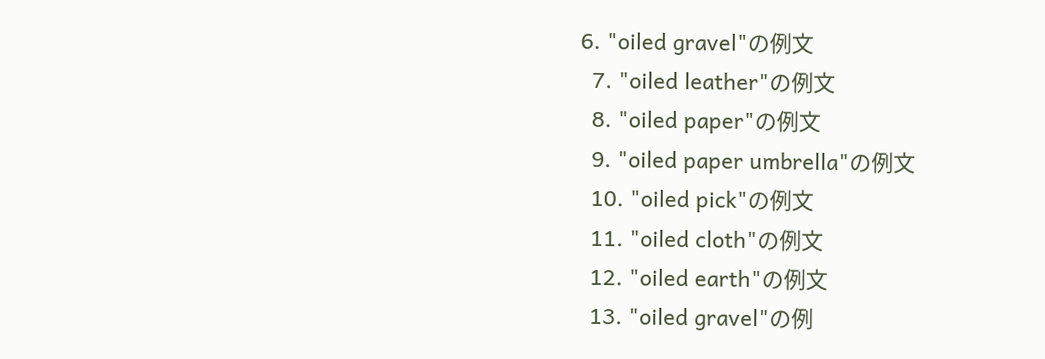6. "oiled gravel"の例文
  7. "oiled leather"の例文
  8. "oiled paper"の例文
  9. "oiled paper umbrella"の例文
  10. "oiled pick"の例文
  11. "oiled cloth"の例文
  12. "oiled earth"の例文
  13. "oiled gravel"の例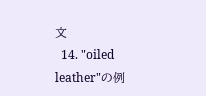文
  14. "oiled leather"の例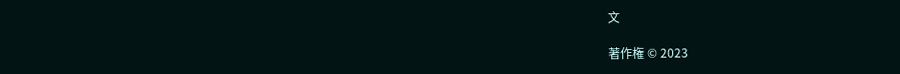文

著作権 © 2023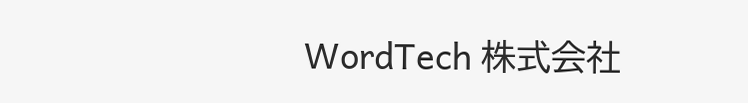WordTech 株式会社